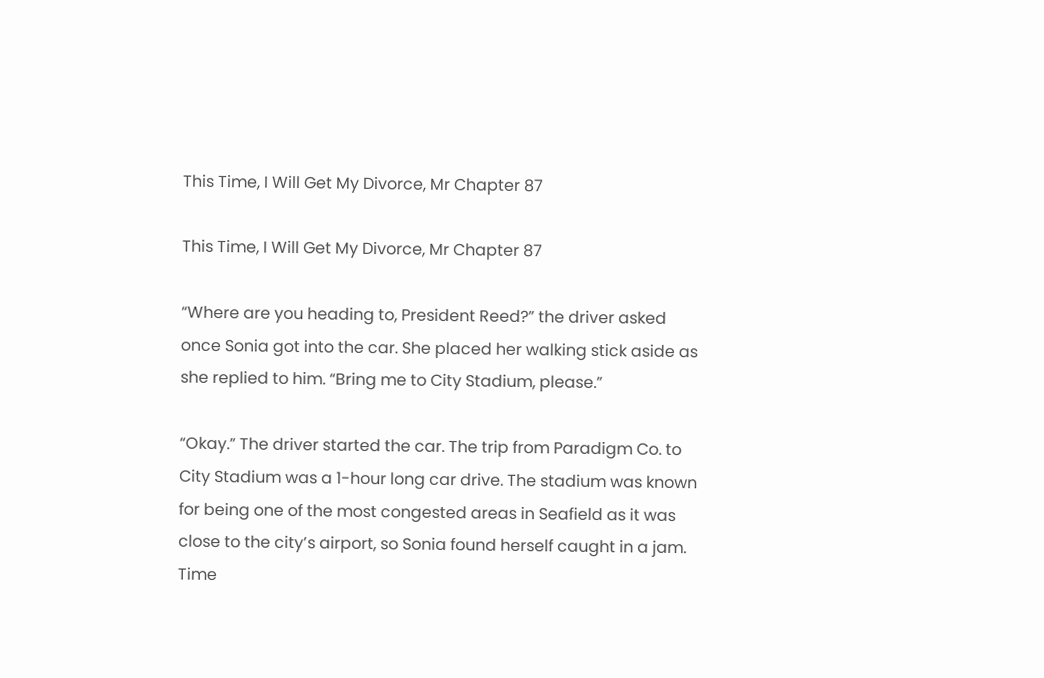This Time, I Will Get My Divorce, Mr Chapter 87

This Time, I Will Get My Divorce, Mr Chapter 87

“Where are you heading to, President Reed?” the driver asked once Sonia got into the car. She placed her walking stick aside as she replied to him. “Bring me to City Stadium, please.”

“Okay.” The driver started the car. The trip from Paradigm Co. to City Stadium was a 1-hour long car drive. The stadium was known for being one of the most congested areas in Seafield as it was close to the city’s airport, so Sonia found herself caught in a jam. Time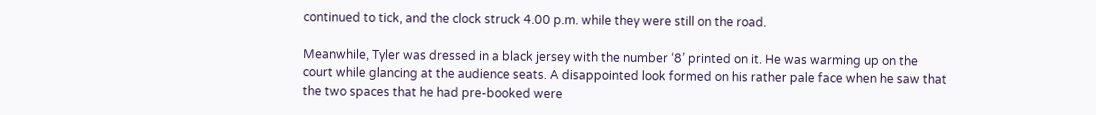continued to tick, and the clock struck 4.00 p.m. while they were still on the road.

Meanwhile, Tyler was dressed in a black jersey with the number ‘8’ printed on it. He was warming up on the court while glancing at the audience seats. A disappointed look formed on his rather pale face when he saw that the two spaces that he had pre-booked were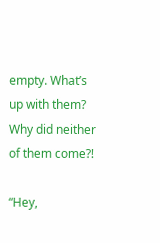empty. What’s up with them? Why did neither of them come?!

“Hey,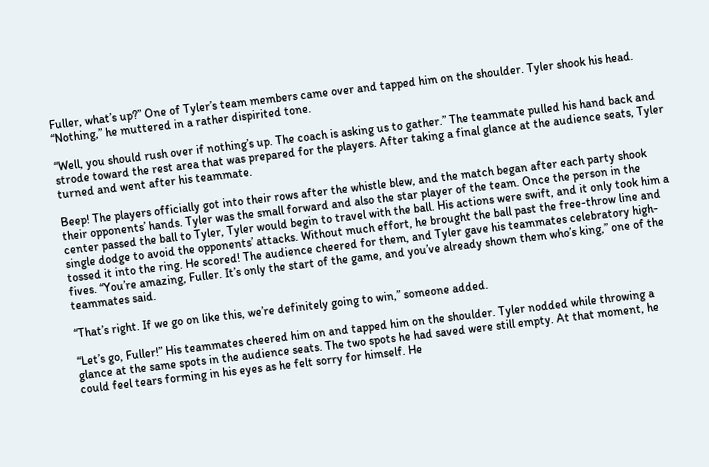Fuller, what’s up?” One of Tyler’s team members came over and tapped him on the shoulder. Tyler shook his head. “Nothing,” he muttered in a rather dispirited tone.

“Well, you should rush over if nothing’s up. The coach is asking us to gather.” The teammate pulled his hand back and strode toward the rest area that was prepared for the players. After taking a final glance at the audience seats, Tyler turned and went after his teammate.

Beep! The players officially got into their rows after the whistle blew, and the match began after each party shook their opponents’ hands. Tyler was the small forward and also the star player of the team. Once the person in the center passed the ball to Tyler, Tyler would begin to travel with the ball. His actions were swift, and it only took him a single dodge to avoid the opponents’ attacks. Without much effort, he brought the ball past the free-throw line and tossed it into the ring. He scored! The audience cheered for them, and Tyler gave his teammates celebratory high-fives. “You’re amazing, Fuller. It’s only the start of the game, and you’ve already shown them who’s king,” one of the teammates said.

“That’s right. If we go on like this, we’re definitely going to win,” someone added.

“Let’s go, Fuller!” His teammates cheered him on and tapped him on the shoulder. Tyler nodded while throwing a glance at the same spots in the audience seats. The two spots he had saved were still empty. At that moment, he could feel tears forming in his eyes as he felt sorry for himself. He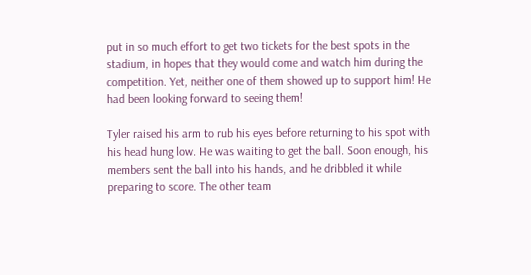put in so much effort to get two tickets for the best spots in the stadium, in hopes that they would come and watch him during the competition. Yet, neither one of them showed up to support him! He had been looking forward to seeing them!

Tyler raised his arm to rub his eyes before returning to his spot with his head hung low. He was waiting to get the ball. Soon enough, his members sent the ball into his hands, and he dribbled it while preparing to score. The other team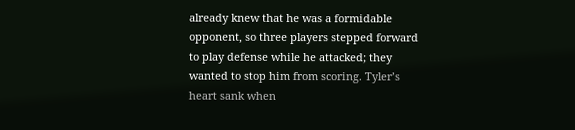already knew that he was a formidable opponent, so three players stepped forward to play defense while he attacked; they wanted to stop him from scoring. Tyler’s heart sank when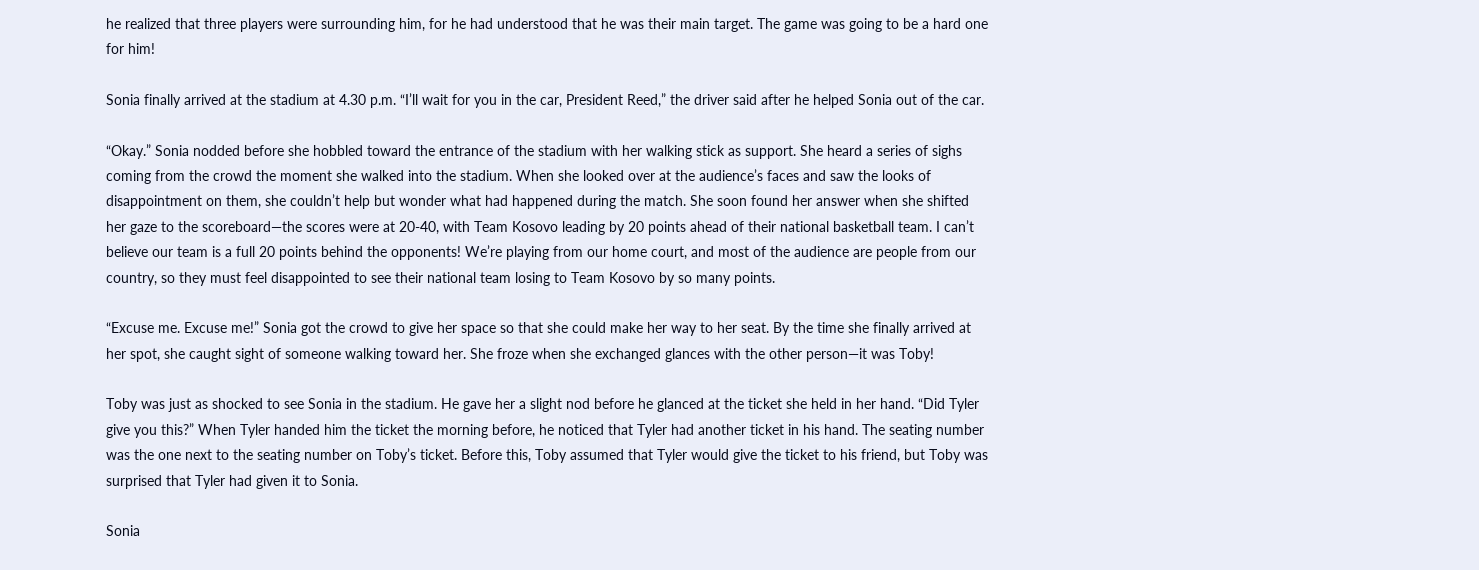he realized that three players were surrounding him, for he had understood that he was their main target. The game was going to be a hard one for him!

Sonia finally arrived at the stadium at 4.30 p.m. “I’ll wait for you in the car, President Reed,” the driver said after he helped Sonia out of the car.

“Okay.” Sonia nodded before she hobbled toward the entrance of the stadium with her walking stick as support. She heard a series of sighs coming from the crowd the moment she walked into the stadium. When she looked over at the audience’s faces and saw the looks of disappointment on them, she couldn’t help but wonder what had happened during the match. She soon found her answer when she shifted her gaze to the scoreboard—the scores were at 20-40, with Team Kosovo leading by 20 points ahead of their national basketball team. I can’t believe our team is a full 20 points behind the opponents! We’re playing from our home court, and most of the audience are people from our country, so they must feel disappointed to see their national team losing to Team Kosovo by so many points.

“Excuse me. Excuse me!” Sonia got the crowd to give her space so that she could make her way to her seat. By the time she finally arrived at her spot, she caught sight of someone walking toward her. She froze when she exchanged glances with the other person—it was Toby!

Toby was just as shocked to see Sonia in the stadium. He gave her a slight nod before he glanced at the ticket she held in her hand. “Did Tyler give you this?” When Tyler handed him the ticket the morning before, he noticed that Tyler had another ticket in his hand. The seating number was the one next to the seating number on Toby’s ticket. Before this, Toby assumed that Tyler would give the ticket to his friend, but Toby was surprised that Tyler had given it to Sonia.

Sonia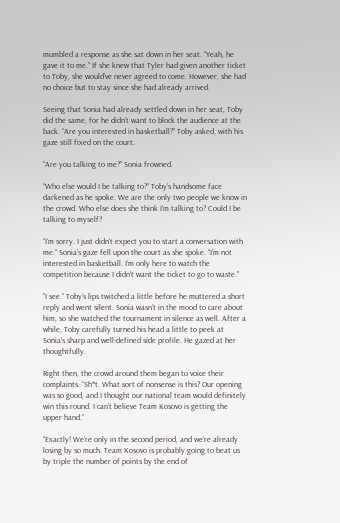mumbled a response as she sat down in her seat. “Yeah, he gave it to me.” If she knew that Tyler had given another ticket to Toby, she would’ve never agreed to come. However, she had no choice but to stay since she had already arrived.

Seeing that Sonia had already settled down in her seat, Toby did the same, for he didn’t want to block the audience at the back. “Are you interested in basketball?” Toby asked, with his gaze still fixed on the court.

“Are you talking to me?” Sonia frowned.

“Who else would I be talking to?” Toby’s handsome face darkened as he spoke. We are the only two people we know in the crowd. Who else does she think I’m talking to? Could I be talking to myself?

“I’m sorry. I just didn’t expect you to start a conversation with me.” Sonia’s gaze fell upon the court as she spoke. “I’m not interested in basketball. I’m only here to watch the competition because I didn’t want the ticket to go to waste.”

“I see.” Toby’s lips twitched a little before he muttered a short reply and went silent. Sonia wasn’t in the mood to care about him, so she watched the tournament in silence as well. After a while, Toby carefully turned his head a little to peek at Sonia’s sharp and well-defined side profile. He gazed at her thoughtfully.

Right then, the crowd around them began to voice their complaints. “Sh*t. What sort of nonsense is this? Our opening was so good, and I thought our national team would definitely win this round. I can’t believe Team Kosovo is getting the upper hand.”

“Exactly! We’re only in the second period, and we’re already losing by so much. Team Kosovo is probably going to beat us by triple the number of points by the end of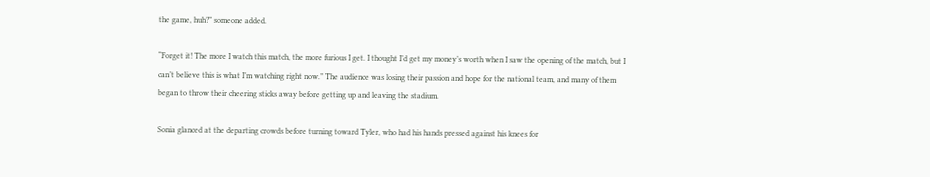the game, huh?” someone added.

“Forget it! The more I watch this match, the more furious I get. I thought I’d get my money’s worth when I saw the opening of the match, but I can’t believe this is what I’m watching right now.” The audience was losing their passion and hope for the national team, and many of them began to throw their cheering sticks away before getting up and leaving the stadium.

Sonia glanced at the departing crowds before turning toward Tyler, who had his hands pressed against his knees for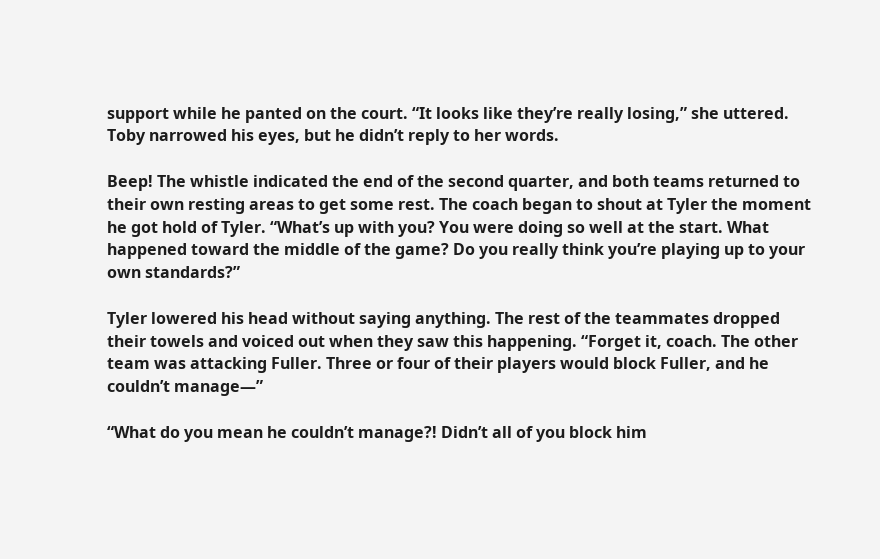support while he panted on the court. “It looks like they’re really losing,” she uttered. Toby narrowed his eyes, but he didn’t reply to her words.

Beep! The whistle indicated the end of the second quarter, and both teams returned to their own resting areas to get some rest. The coach began to shout at Tyler the moment he got hold of Tyler. “What’s up with you? You were doing so well at the start. What happened toward the middle of the game? Do you really think you’re playing up to your own standards?”

Tyler lowered his head without saying anything. The rest of the teammates dropped their towels and voiced out when they saw this happening. “Forget it, coach. The other team was attacking Fuller. Three or four of their players would block Fuller, and he couldn’t manage—”

“What do you mean he couldn’t manage?! Didn’t all of you block him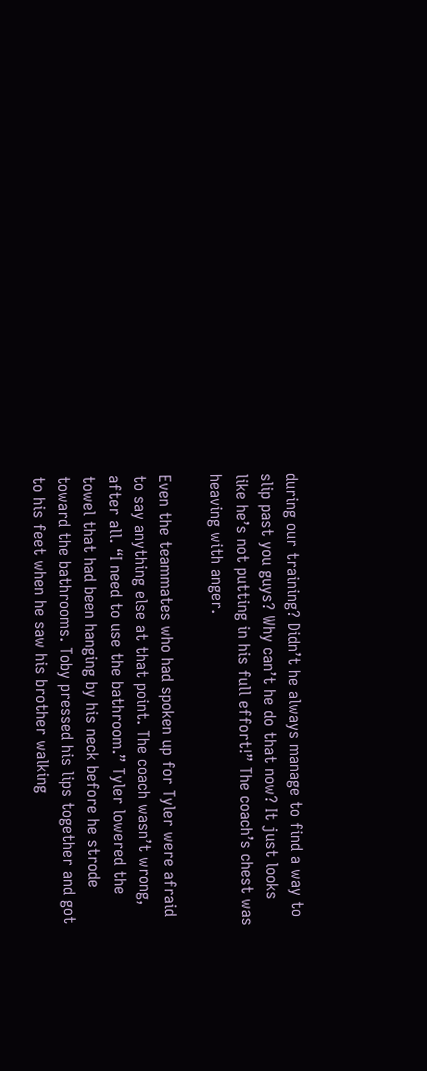during our training? Didn’t he always manage to find a way to slip past you guys? Why can’t he do that now? It just looks like he’s not putting in his full effort!” The coach’s chest was heaving with anger.

Even the teammates who had spoken up for Tyler were afraid to say anything else at that point. The coach wasn’t wrong, after all. “I need to use the bathroom.” Tyler lowered the towel that had been hanging by his neck before he strode toward the bathrooms. Toby pressed his lips together and got to his feet when he saw his brother walking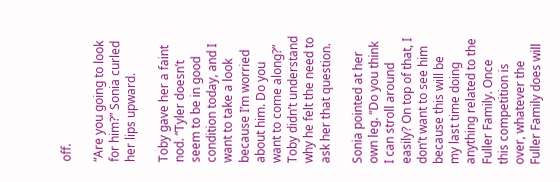off.

“Are you going to look for him?” Sonia curled her lips upward.

Toby gave her a faint nod. “Tyler doesn’t seem to be in good condition today, and I want to take a look because I’m worried about him. Do you want to come along?” Toby didn’t understand why he felt the need to ask her that question.

Sonia pointed at her own leg. “Do you think I can stroll around easily? On top of that, I don’t want to see him because this will be my last time doing anything related to the Fuller Family. Once this competition is over, whatever the Fuller Family does will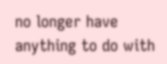no longer have anything to do with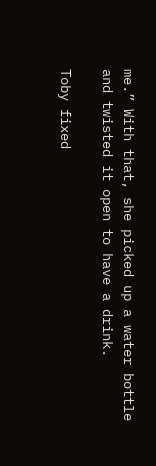me.” With that, she picked up a water bottle and twisted it open to have a drink.

Toby fixed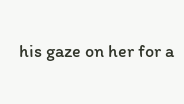his gaze on her for a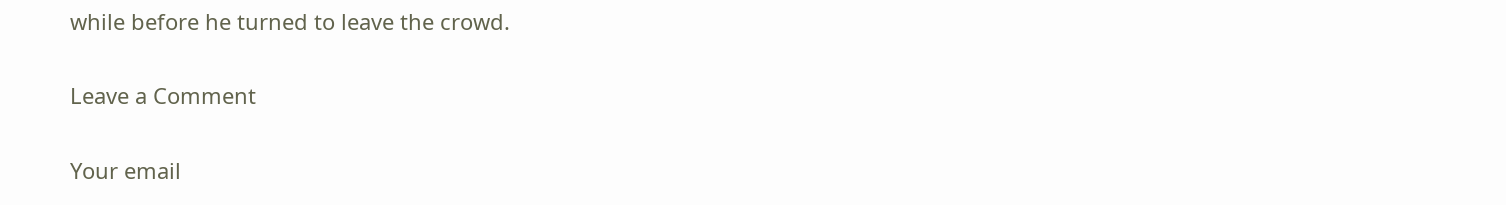while before he turned to leave the crowd.

Leave a Comment

Your email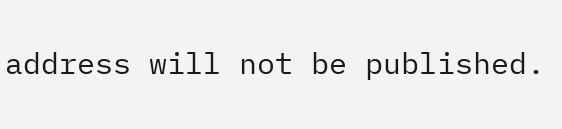address will not be published.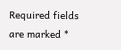Required fields are marked *